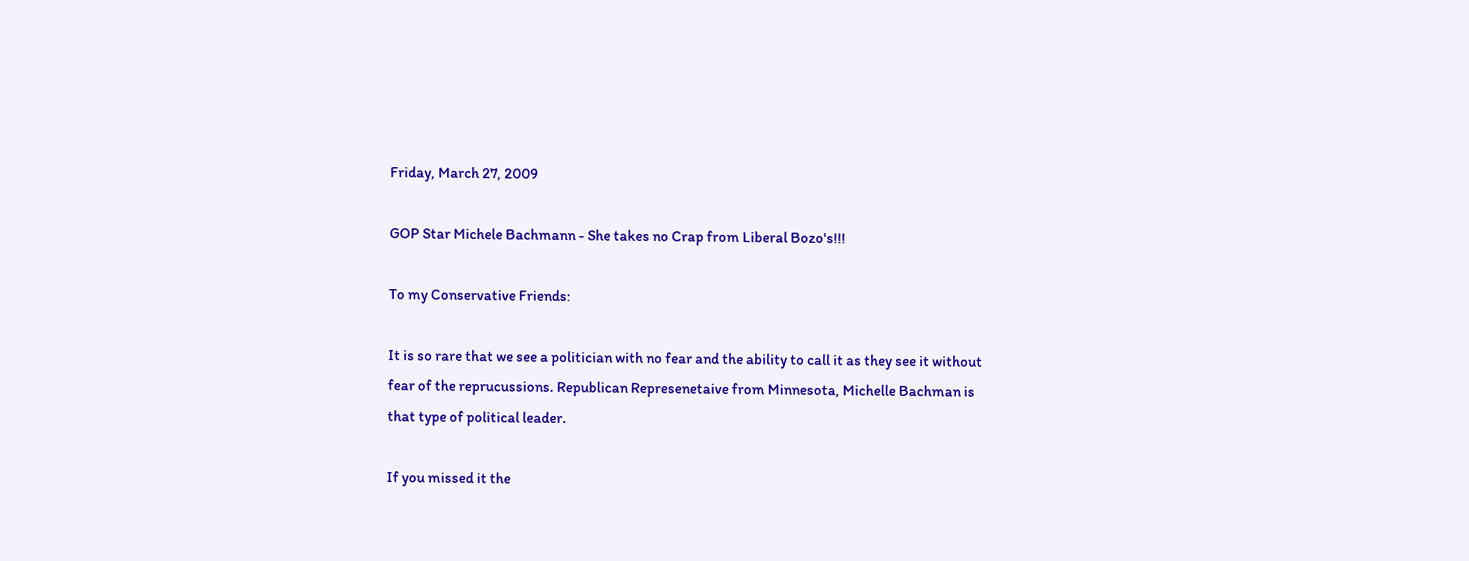Friday, March 27, 2009

GOP Star Michele Bachmann - She takes no Crap from Liberal Bozo's!!!

To my Conservative Friends:

It is so rare that we see a politician with no fear and the ability to call it as they see it without fear of the reprucussions. Republican Represenetaive from Minnesota, Michelle Bachman is that type of political leader.

If you missed it the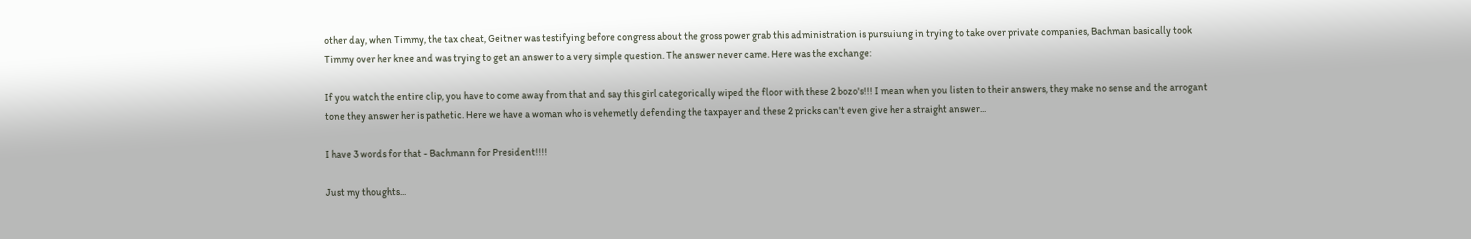other day, when Timmy, the tax cheat, Geitner was testifying before congress about the gross power grab this administration is pursuiung in trying to take over private companies, Bachman basically took Timmy over her knee and was trying to get an answer to a very simple question. The answer never came. Here was the exchange:

If you watch the entire clip, you have to come away from that and say this girl categorically wiped the floor with these 2 bozo's!!! I mean when you listen to their answers, they make no sense and the arrogant tone they answer her is pathetic. Here we have a woman who is vehemetly defending the taxpayer and these 2 pricks can't even give her a straight answer...

I have 3 words for that - Bachmann for President!!!!

Just my thoughts...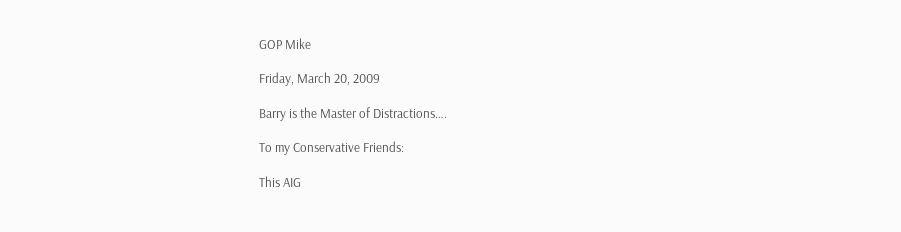GOP Mike

Friday, March 20, 2009

Barry is the Master of Distractions….

To my Conservative Friends:

This AIG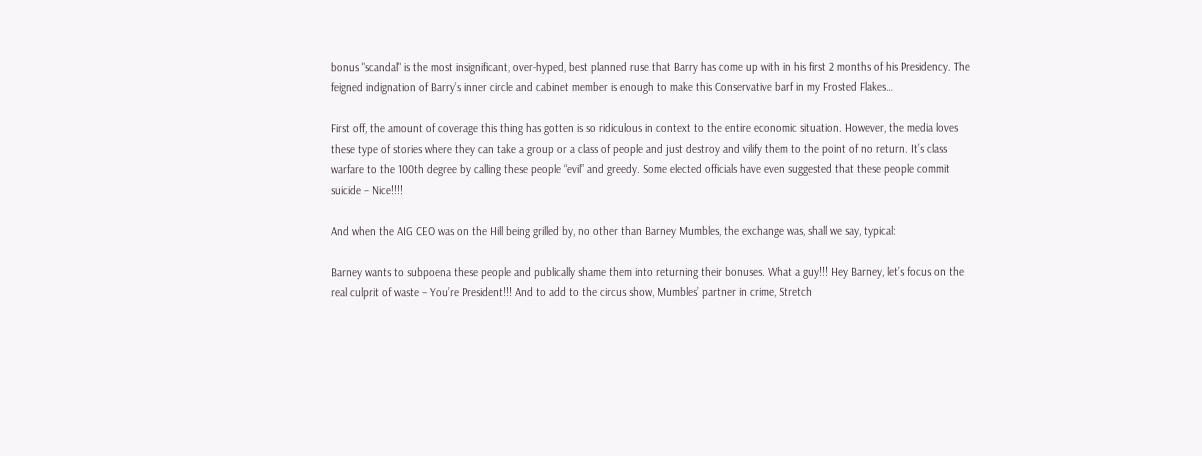bonus "scandal" is the most insignificant, over-hyped, best planned ruse that Barry has come up with in his first 2 months of his Presidency. The feigned indignation of Barry’s inner circle and cabinet member is enough to make this Conservative barf in my Frosted Flakes…

First off, the amount of coverage this thing has gotten is so ridiculous in context to the entire economic situation. However, the media loves these type of stories where they can take a group or a class of people and just destroy and vilify them to the point of no return. It’s class warfare to the 100th degree by calling these people “evil” and greedy. Some elected officials have even suggested that these people commit suicide – Nice!!!!

And when the AIG CEO was on the Hill being grilled by, no other than Barney Mumbles, the exchange was, shall we say, typical:

Barney wants to subpoena these people and publically shame them into returning their bonuses. What a guy!!! Hey Barney, let’s focus on the real culprit of waste – You’re President!!! And to add to the circus show, Mumbles’ partner in crime, Stretch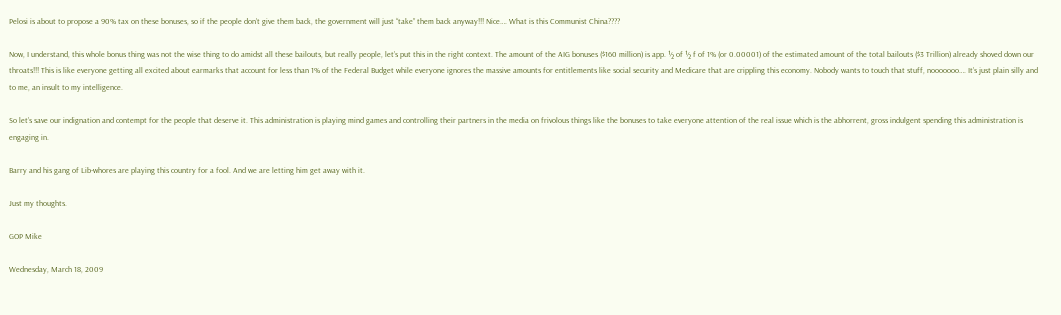Pelosi is about to propose a 90% tax on these bonuses, so if the people don’t give them back, the government will just “take” them back anyway!!! Nice…. What is this Communist China????

Now, I understand, this whole bonus thing was not the wise thing to do amidst all these bailouts, but really people, let’s put this in the right context. The amount of the AIG bonuses ($160 million) is app. ½ of ½ f of 1% (or 0.00001) of the estimated amount of the total bailouts ($3 Trillion) already shoved down our throats!!! This is like everyone getting all excited about earmarks that account for less than 1% of the Federal Budget while everyone ignores the massive amounts for entitlements like social security and Medicare that are crippling this economy. Nobody wants to touch that stuff, nooooooo…. It’s just plain silly and to me, an insult to my intelligence.

So let’s save our indignation and contempt for the people that deserve it. This administration is playing mind games and controlling their partners in the media on frivolous things like the bonuses to take everyone attention of the real issue which is the abhorrent, gross indulgent spending this administration is engaging in.

Barry and his gang of Lib-whores are playing this country for a fool. And we are letting him get away with it.

Just my thoughts.

GOP Mike

Wednesday, March 18, 2009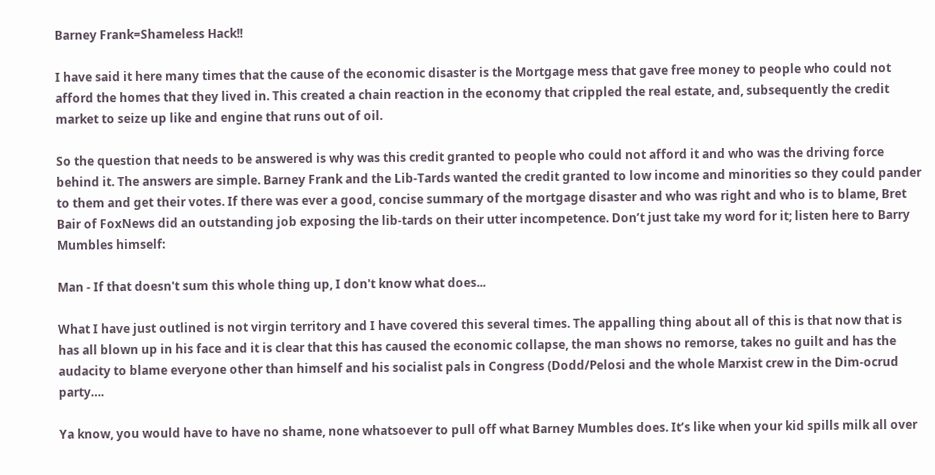Barney Frank=Shameless Hack!!

I have said it here many times that the cause of the economic disaster is the Mortgage mess that gave free money to people who could not afford the homes that they lived in. This created a chain reaction in the economy that crippled the real estate, and, subsequently the credit market to seize up like and engine that runs out of oil.

So the question that needs to be answered is why was this credit granted to people who could not afford it and who was the driving force behind it. The answers are simple. Barney Frank and the Lib-Tards wanted the credit granted to low income and minorities so they could pander to them and get their votes. If there was ever a good, concise summary of the mortgage disaster and who was right and who is to blame, Bret Bair of FoxNews did an outstanding job exposing the lib-tards on their utter incompetence. Don’t just take my word for it; listen here to Barry Mumbles himself:

Man - If that doesn't sum this whole thing up, I don't know what does...

What I have just outlined is not virgin territory and I have covered this several times. The appalling thing about all of this is that now that is has all blown up in his face and it is clear that this has caused the economic collapse, the man shows no remorse, takes no guilt and has the audacity to blame everyone other than himself and his socialist pals in Congress (Dodd/Pelosi and the whole Marxist crew in the Dim-ocrud party….

Ya know, you would have to have no shame, none whatsoever to pull off what Barney Mumbles does. It’s like when your kid spills milk all over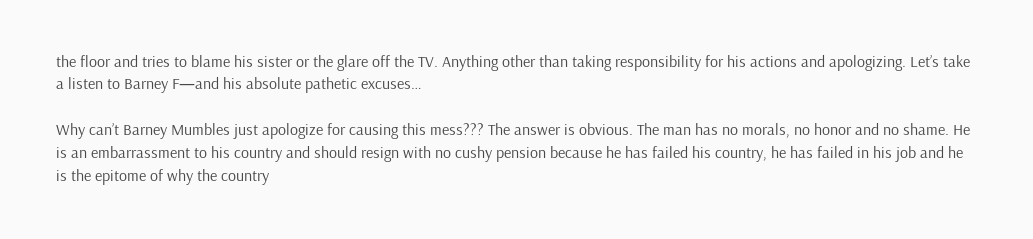the floor and tries to blame his sister or the glare off the TV. Anything other than taking responsibility for his actions and apologizing. Let’s take a listen to Barney F—and his absolute pathetic excuses…

Why can’t Barney Mumbles just apologize for causing this mess??? The answer is obvious. The man has no morals, no honor and no shame. He is an embarrassment to his country and should resign with no cushy pension because he has failed his country, he has failed in his job and he is the epitome of why the country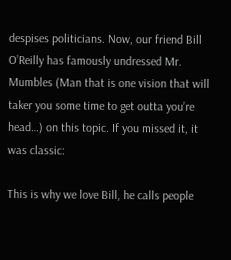despises politicians. Now, our friend Bill O’Reilly has famously undressed Mr. Mumbles (Man that is one vision that will taker you some time to get outta you’re head…) on this topic. If you missed it, it was classic:

This is why we love Bill, he calls people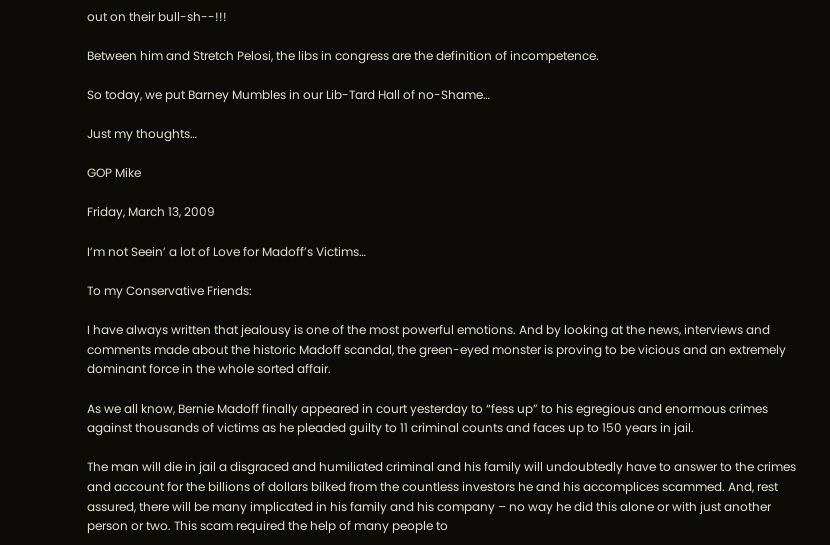out on their bull-sh--!!!

Between him and Stretch Pelosi, the libs in congress are the definition of incompetence.

So today, we put Barney Mumbles in our Lib-Tard Hall of no-Shame…

Just my thoughts…

GOP Mike

Friday, March 13, 2009

I’m not Seein’ a lot of Love for Madoff’s Victims…

To my Conservative Friends:

I have always written that jealousy is one of the most powerful emotions. And by looking at the news, interviews and comments made about the historic Madoff scandal, the green-eyed monster is proving to be vicious and an extremely dominant force in the whole sorted affair.

As we all know, Bernie Madoff finally appeared in court yesterday to “fess up” to his egregious and enormous crimes against thousands of victims as he pleaded guilty to 11 criminal counts and faces up to 150 years in jail.

The man will die in jail a disgraced and humiliated criminal and his family will undoubtedly have to answer to the crimes and account for the billions of dollars bilked from the countless investors he and his accomplices scammed. And, rest assured, there will be many implicated in his family and his company – no way he did this alone or with just another person or two. This scam required the help of many people to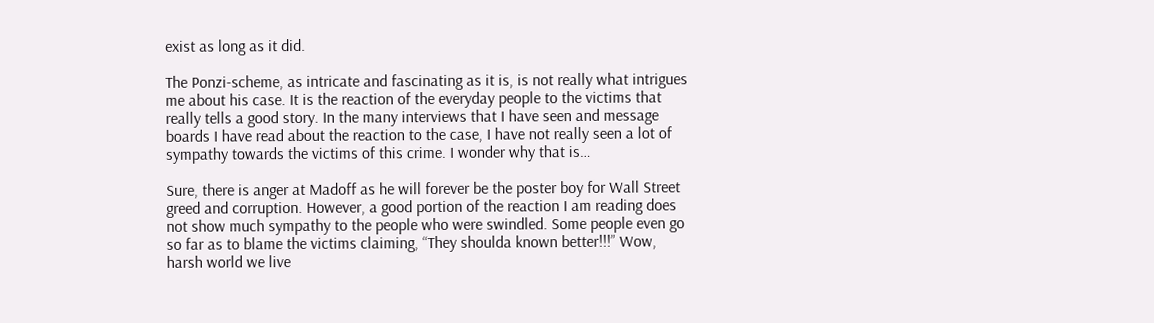exist as long as it did.

The Ponzi-scheme, as intricate and fascinating as it is, is not really what intrigues me about his case. It is the reaction of the everyday people to the victims that really tells a good story. In the many interviews that I have seen and message boards I have read about the reaction to the case, I have not really seen a lot of sympathy towards the victims of this crime. I wonder why that is…

Sure, there is anger at Madoff as he will forever be the poster boy for Wall Street greed and corruption. However, a good portion of the reaction I am reading does not show much sympathy to the people who were swindled. Some people even go so far as to blame the victims claiming, “They shoulda known better!!!” Wow, harsh world we live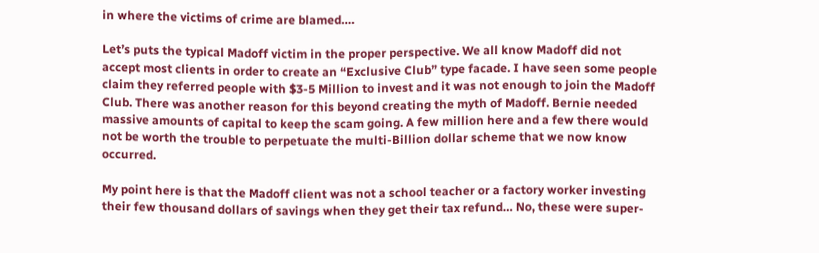in where the victims of crime are blamed….

Let’s puts the typical Madoff victim in the proper perspective. We all know Madoff did not accept most clients in order to create an “Exclusive Club” type facade. I have seen some people claim they referred people with $3-5 Million to invest and it was not enough to join the Madoff Club. There was another reason for this beyond creating the myth of Madoff. Bernie needed massive amounts of capital to keep the scam going. A few million here and a few there would not be worth the trouble to perpetuate the multi-Billion dollar scheme that we now know occurred.

My point here is that the Madoff client was not a school teacher or a factory worker investing their few thousand dollars of savings when they get their tax refund… No, these were super-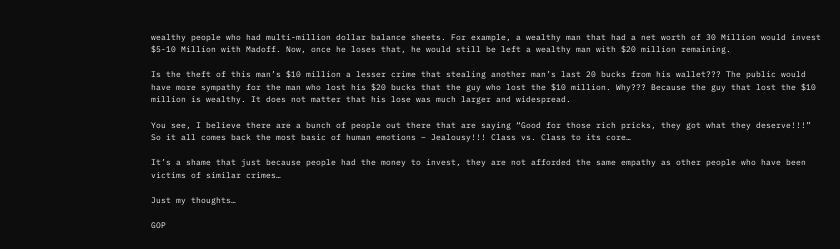wealthy people who had multi-million dollar balance sheets. For example, a wealthy man that had a net worth of 30 Million would invest $5-10 Million with Madoff. Now, once he loses that, he would still be left a wealthy man with $20 million remaining.

Is the theft of this man’s $10 million a lesser crime that stealing another man’s last 20 bucks from his wallet??? The public would have more sympathy for the man who lost his $20 bucks that the guy who lost the $10 million. Why??? Because the guy that lost the $10 million is wealthy. It does not matter that his lose was much larger and widespread.

You see, I believe there are a bunch of people out there that are saying “Good for those rich pricks, they got what they deserve!!!” So it all comes back the most basic of human emotions – Jealousy!!! Class vs. Class to its core…

It’s a shame that just because people had the money to invest, they are not afforded the same empathy as other people who have been victims of similar crimes…

Just my thoughts…

GOP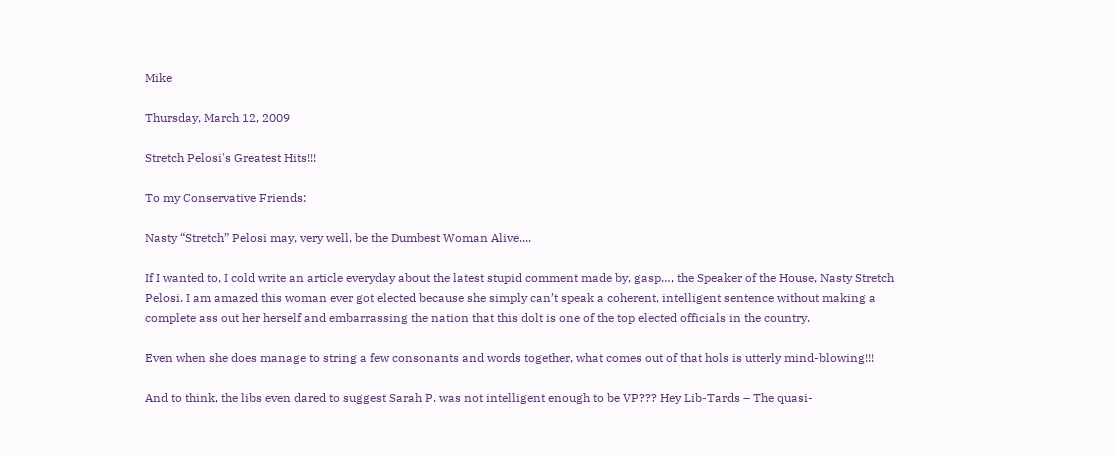Mike

Thursday, March 12, 2009

Stretch Pelosi's Greatest Hits!!!

To my Conservative Friends:

Nasty “Stretch” Pelosi may, very well, be the Dumbest Woman Alive....

If I wanted to, I cold write an article everyday about the latest stupid comment made by, gasp…, the Speaker of the House, Nasty Stretch Pelosi. I am amazed this woman ever got elected because she simply can’t speak a coherent, intelligent sentence without making a complete ass out her herself and embarrassing the nation that this dolt is one of the top elected officials in the country.

Even when she does manage to string a few consonants and words together, what comes out of that hols is utterly mind-blowing!!!

And to think, the libs even dared to suggest Sarah P. was not intelligent enough to be VP??? Hey Lib-Tards – The quasi-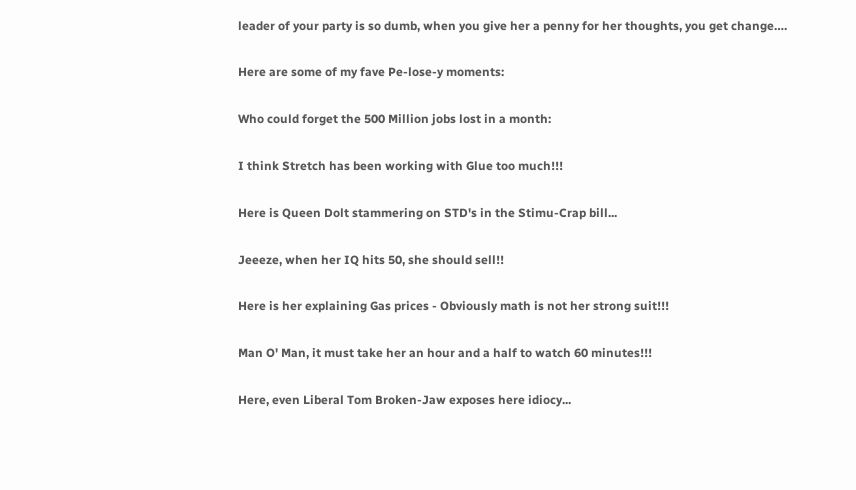leader of your party is so dumb, when you give her a penny for her thoughts, you get change….

Here are some of my fave Pe-lose-y moments:

Who could forget the 500 Million jobs lost in a month:

I think Stretch has been working with Glue too much!!!

Here is Queen Dolt stammering on STD's in the Stimu-Crap bill...

Jeeeze, when her IQ hits 50, she should sell!!

Here is her explaining Gas prices - Obviously math is not her strong suit!!!

Man O' Man, it must take her an hour and a half to watch 60 minutes!!!

Here, even Liberal Tom Broken-Jaw exposes here idiocy...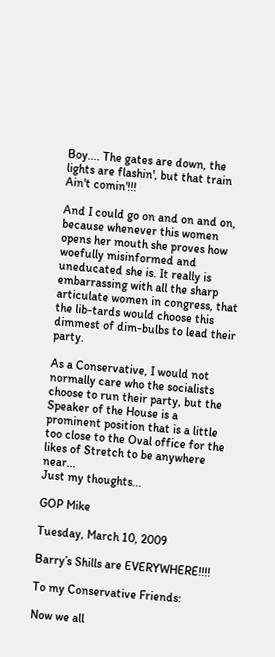Boy.... The gates are down, the lights are flashin', but that train Ain't comin'!!!

And I could go on and on and on, because whenever this women opens her mouth she proves how woefully misinformed and uneducated she is. It really is embarrassing with all the sharp articulate women in congress, that the lib-tards would choose this dimmest of dim-bulbs to lead their party.

As a Conservative, I would not normally care who the socialists choose to run their party, but the Speaker of the House is a prominent position that is a little too close to the Oval office for the likes of Stretch to be anywhere near...
Just my thoughts...

GOP Mike

Tuesday, March 10, 2009

Barry’s Shills are EVERYWHERE!!!!

To my Conservative Friends:

Now we all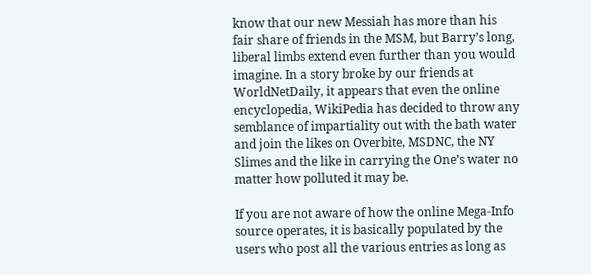know that our new Messiah has more than his fair share of friends in the MSM, but Barry’s long, liberal limbs extend even further than you would imagine. In a story broke by our friends at WorldNetDaily, it appears that even the online encyclopedia, WikiPedia has decided to throw any semblance of impartiality out with the bath water and join the likes on Overbite, MSDNC, the NY Slimes and the like in carrying the One’s water no matter how polluted it may be.

If you are not aware of how the online Mega-Info source operates, it is basically populated by the users who post all the various entries as long as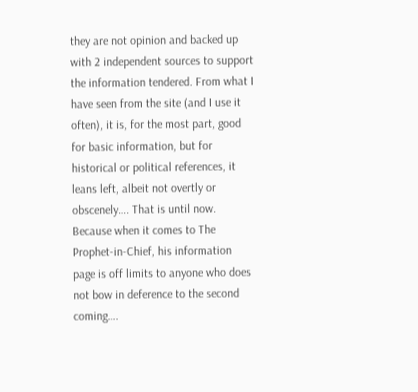they are not opinion and backed up with 2 independent sources to support the information tendered. From what I have seen from the site (and I use it often), it is, for the most part, good for basic information, but for historical or political references, it leans left, albeit not overtly or obscenely…. That is until now. Because when it comes to The Prophet-in-Chief, his information page is off limits to anyone who does not bow in deference to the second coming….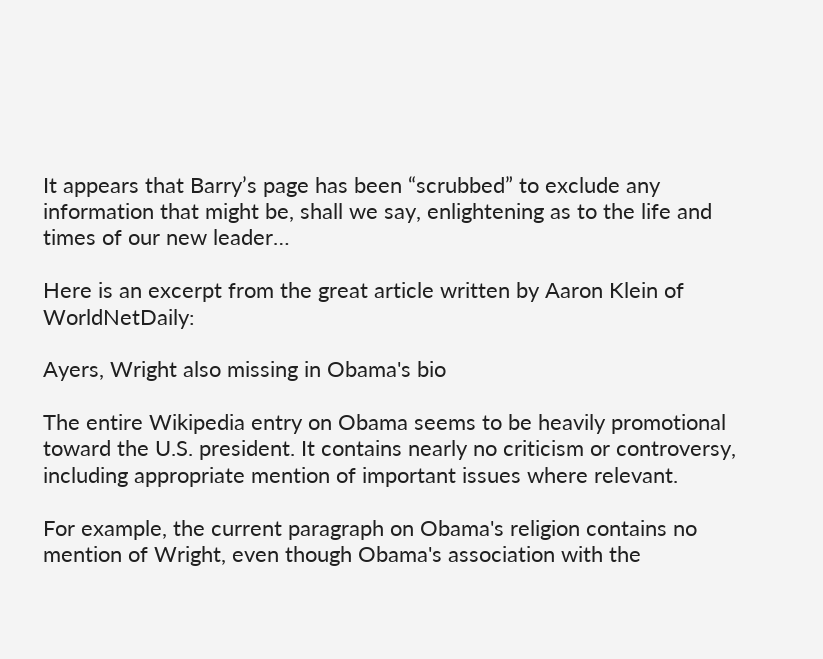It appears that Barry’s page has been “scrubbed” to exclude any information that might be, shall we say, enlightening as to the life and times of our new leader…

Here is an excerpt from the great article written by Aaron Klein of WorldNetDaily:

Ayers, Wright also missing in Obama's bio

The entire Wikipedia entry on Obama seems to be heavily promotional toward the U.S. president. It contains nearly no criticism or controversy, including appropriate mention of important issues where relevant.

For example, the current paragraph on Obama's religion contains no mention of Wright, even though Obama's association with the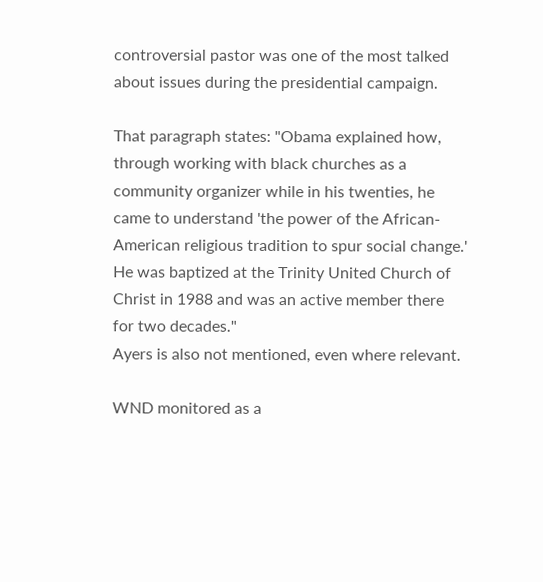controversial pastor was one of the most talked about issues during the presidential campaign.

That paragraph states: "Obama explained how, through working with black churches as a community organizer while in his twenties, he came to understand 'the power of the African-American religious tradition to spur social change.' He was baptized at the Trinity United Church of Christ in 1988 and was an active member there for two decades."
Ayers is also not mentioned, even where relevant.

WND monitored as a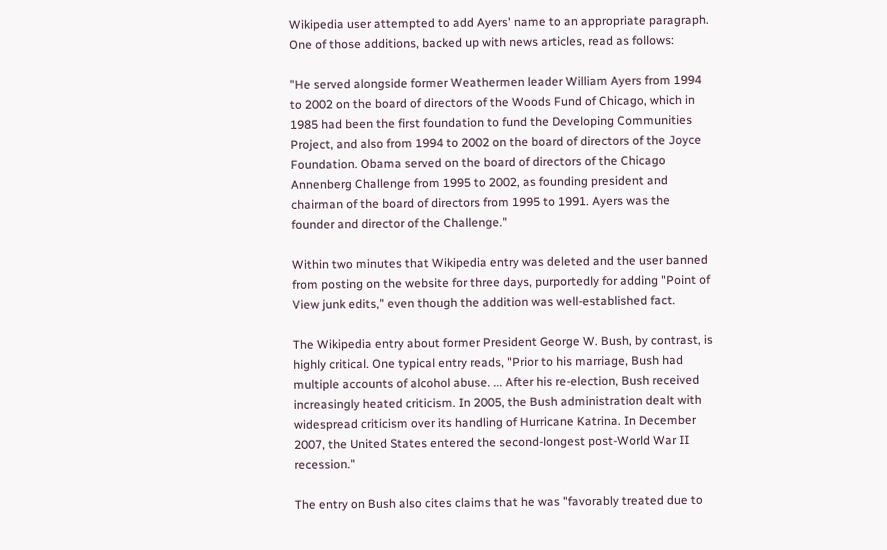Wikipedia user attempted to add Ayers' name to an appropriate paragraph. One of those additions, backed up with news articles, read as follows:

"He served alongside former Weathermen leader William Ayers from 1994 to 2002 on the board of directors of the Woods Fund of Chicago, which in 1985 had been the first foundation to fund the Developing Communities Project, and also from 1994 to 2002 on the board of directors of the Joyce Foundation. Obama served on the board of directors of the Chicago Annenberg Challenge from 1995 to 2002, as founding president and chairman of the board of directors from 1995 to 1991. Ayers was the founder and director of the Challenge."

Within two minutes that Wikipedia entry was deleted and the user banned from posting on the website for three days, purportedly for adding "Point of View junk edits," even though the addition was well-established fact.

The Wikipedia entry about former President George W. Bush, by contrast, is highly critical. One typical entry reads, "Prior to his marriage, Bush had multiple accounts of alcohol abuse. ... After his re-election, Bush received increasingly heated criticism. In 2005, the Bush administration dealt with widespread criticism over its handling of Hurricane Katrina. In December 2007, the United States entered the second-longest post-World War II recession."

The entry on Bush also cites claims that he was "favorably treated due to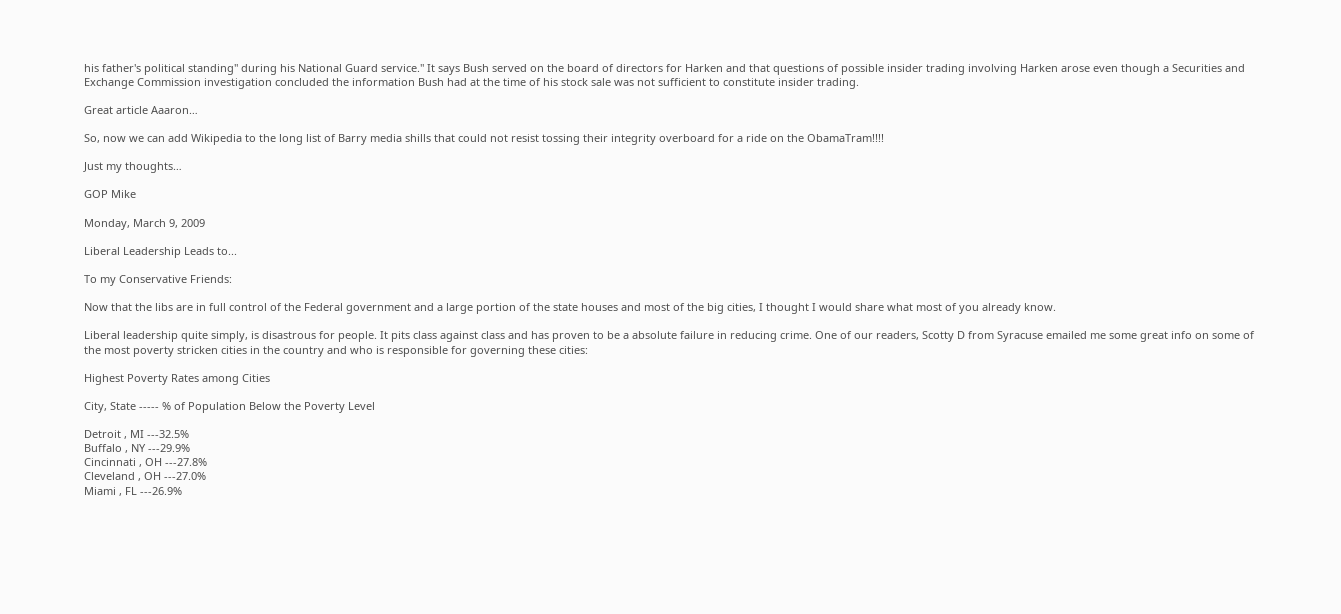his father's political standing" during his National Guard service." It says Bush served on the board of directors for Harken and that questions of possible insider trading involving Harken arose even though a Securities and Exchange Commission investigation concluded the information Bush had at the time of his stock sale was not sufficient to constitute insider trading.

Great article Aaaron…

So, now we can add Wikipedia to the long list of Barry media shills that could not resist tossing their integrity overboard for a ride on the ObamaTram!!!!

Just my thoughts…

GOP Mike

Monday, March 9, 2009

Liberal Leadership Leads to...

To my Conservative Friends:

Now that the libs are in full control of the Federal government and a large portion of the state houses and most of the big cities, I thought I would share what most of you already know.

Liberal leadership quite simply, is disastrous for people. It pits class against class and has proven to be a absolute failure in reducing crime. One of our readers, Scotty D from Syracuse emailed me some great info on some of the most poverty stricken cities in the country and who is responsible for governing these cities:

Highest Poverty Rates among Cities

City, State ----- % of Population Below the Poverty Level

Detroit , MI ---32.5%
Buffalo , NY ---29.9%
Cincinnati , OH ---27.8%
Cleveland , OH ---27.0%
Miami , FL ---26.9%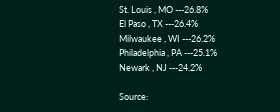St. Louis , MO ---26.8%
El Paso , TX ---26.4%
Milwaukee , WI ---26.2%
Philadelphia , PA ---25.1%
Newark , NJ ---24.2%

Source: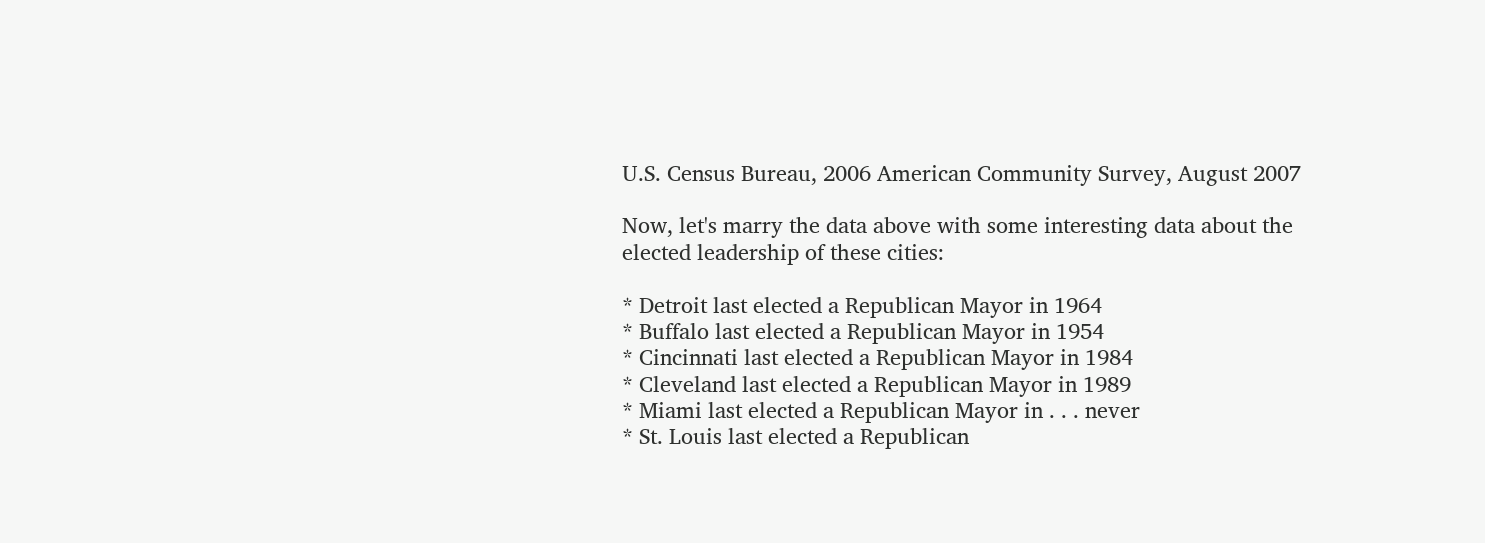U.S. Census Bureau, 2006 American Community Survey, August 2007

Now, let's marry the data above with some interesting data about the elected leadership of these cities:

* Detroit last elected a Republican Mayor in 1964
* Buffalo last elected a Republican Mayor in 1954
* Cincinnati last elected a Republican Mayor in 1984
* Cleveland last elected a Republican Mayor in 1989
* Miami last elected a Republican Mayor in . . . never
* St. Louis last elected a Republican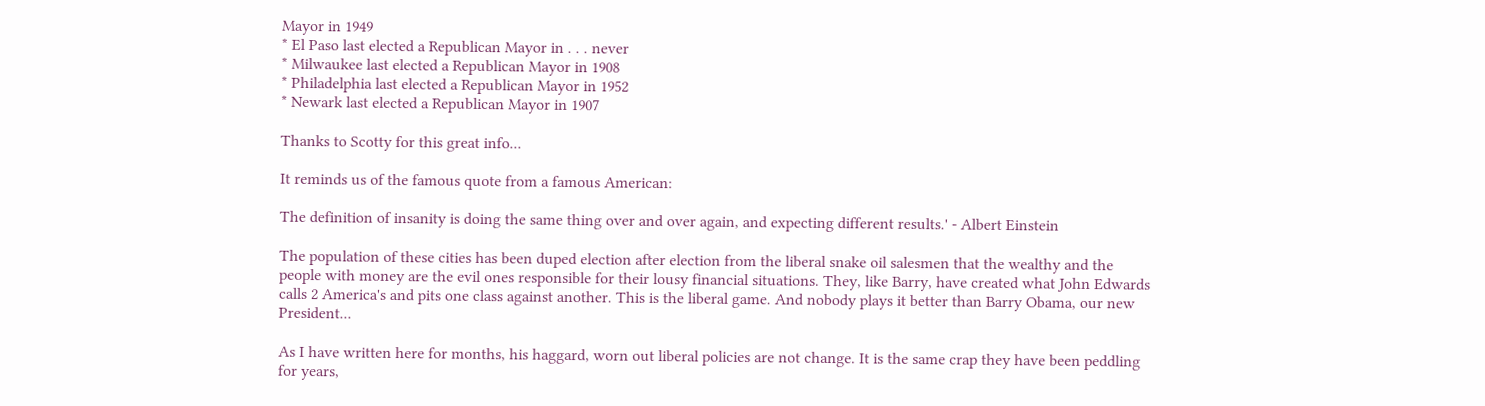Mayor in 1949
* El Paso last elected a Republican Mayor in . . . never
* Milwaukee last elected a Republican Mayor in 1908
* Philadelphia last elected a Republican Mayor in 1952
* Newark last elected a Republican Mayor in 1907

Thanks to Scotty for this great info...

It reminds us of the famous quote from a famous American:

The definition of insanity is doing the same thing over and over again, and expecting different results.' - Albert Einstein

The population of these cities has been duped election after election from the liberal snake oil salesmen that the wealthy and the people with money are the evil ones responsible for their lousy financial situations. They, like Barry, have created what John Edwards calls 2 America's and pits one class against another. This is the liberal game. And nobody plays it better than Barry Obama, our new President...

As I have written here for months, his haggard, worn out liberal policies are not change. It is the same crap they have been peddling for years,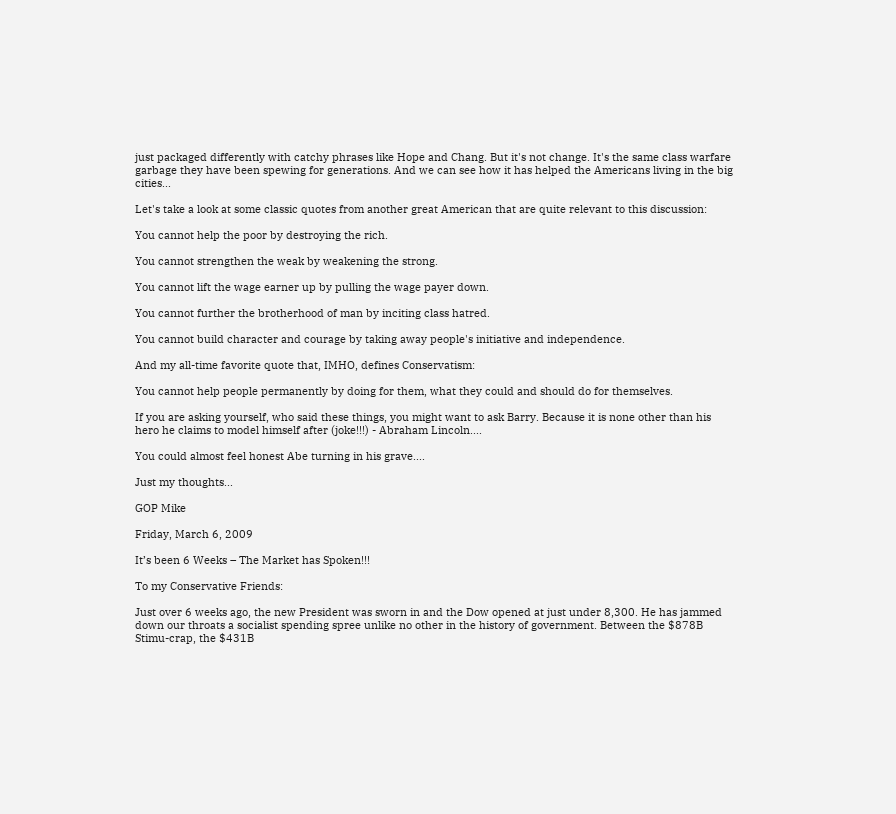just packaged differently with catchy phrases like Hope and Chang. But it's not change. It's the same class warfare garbage they have been spewing for generations. And we can see how it has helped the Americans living in the big cities...

Let's take a look at some classic quotes from another great American that are quite relevant to this discussion:

You cannot help the poor by destroying the rich.

You cannot strengthen the weak by weakening the strong.

You cannot lift the wage earner up by pulling the wage payer down.

You cannot further the brotherhood of man by inciting class hatred.

You cannot build character and courage by taking away people's initiative and independence.

And my all-time favorite quote that, IMHO, defines Conservatism:

You cannot help people permanently by doing for them, what they could and should do for themselves.

If you are asking yourself, who said these things, you might want to ask Barry. Because it is none other than his hero he claims to model himself after (joke!!!) - Abraham Lincoln....

You could almost feel honest Abe turning in his grave....

Just my thoughts...

GOP Mike

Friday, March 6, 2009

It’s been 6 Weeks – The Market has Spoken!!!

To my Conservative Friends:

Just over 6 weeks ago, the new President was sworn in and the Dow opened at just under 8,300. He has jammed down our throats a socialist spending spree unlike no other in the history of government. Between the $878B Stimu-crap, the $431B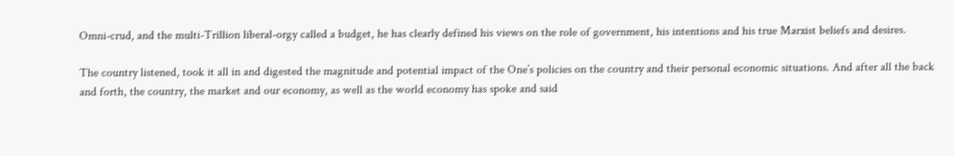Omni-crud, and the multi-Trillion liberal-orgy called a budget, he has clearly defined his views on the role of government, his intentions and his true Marxist beliefs and desires.

The country listened, took it all in and digested the magnitude and potential impact of the One’s policies on the country and their personal economic situations. And after all the back and forth, the country, the market and our economy, as well as the world economy has spoke and said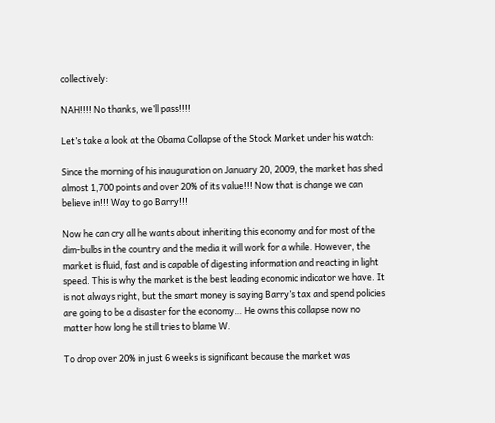collectively:

NAH!!!! No thanks, we’ll pass!!!!

Let’s take a look at the Obama Collapse of the Stock Market under his watch:

Since the morning of his inauguration on January 20, 2009, the market has shed almost 1,700 points and over 20% of its value!!! Now that is change we can believe in!!! Way to go Barry!!!

Now he can cry all he wants about inheriting this economy and for most of the dim-bulbs in the country and the media it will work for a while. However, the market is fluid, fast and is capable of digesting information and reacting in light speed. This is why the market is the best leading economic indicator we have. It is not always right, but the smart money is saying Barry’s tax and spend policies are going to be a disaster for the economy… He owns this collapse now no matter how long he still tries to blame W.

To drop over 20% in just 6 weeks is significant because the market was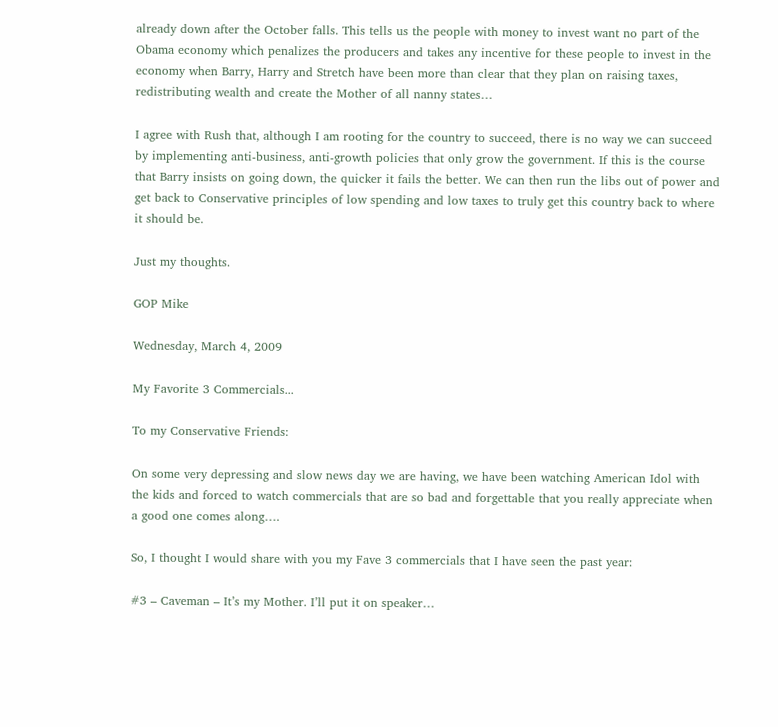already down after the October falls. This tells us the people with money to invest want no part of the Obama economy which penalizes the producers and takes any incentive for these people to invest in the economy when Barry, Harry and Stretch have been more than clear that they plan on raising taxes, redistributing wealth and create the Mother of all nanny states…

I agree with Rush that, although I am rooting for the country to succeed, there is no way we can succeed by implementing anti-business, anti-growth policies that only grow the government. If this is the course that Barry insists on going down, the quicker it fails the better. We can then run the libs out of power and get back to Conservative principles of low spending and low taxes to truly get this country back to where it should be.

Just my thoughts.

GOP Mike

Wednesday, March 4, 2009

My Favorite 3 Commercials...

To my Conservative Friends:

On some very depressing and slow news day we are having, we have been watching American Idol with the kids and forced to watch commercials that are so bad and forgettable that you really appreciate when a good one comes along….

So, I thought I would share with you my Fave 3 commercials that I have seen the past year:

#3 – Caveman – It’s my Mother. I’ll put it on speaker…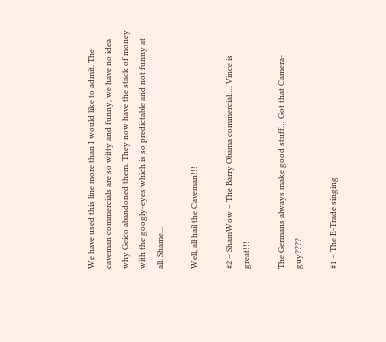We have used this line more than I would like to admit. The caveman commercials are so witty and funny, we have no idea why Geico abandoned them. They now have the stack of money with the googly-eyes which is so predictable and not funny at all. Shame...

Well, all hail the Caveman!!!

#2 – ShamWow – The Barry Obama commercial…. Vince is great!!!

The Germans always make good stuff… Got that Camera-guy????

#1 – The E-Trade singing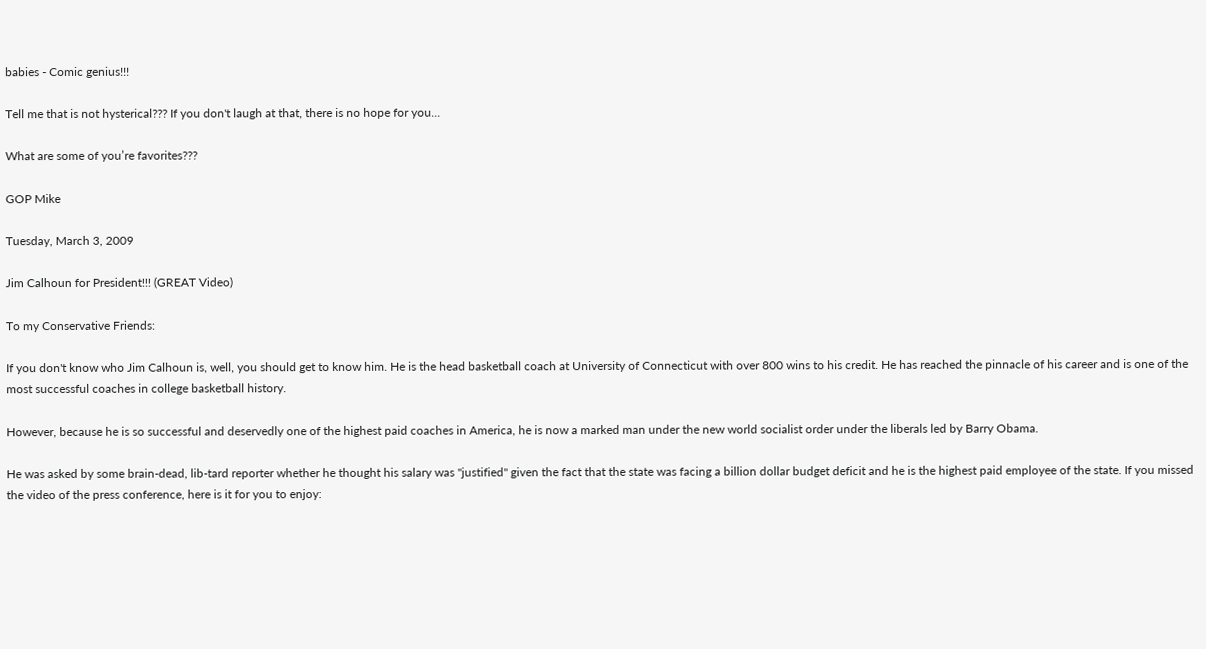babies - Comic genius!!!

Tell me that is not hysterical??? If you don't laugh at that, there is no hope for you...

What are some of you’re favorites???

GOP Mike

Tuesday, March 3, 2009

Jim Calhoun for President!!! (GREAT Video)

To my Conservative Friends:

If you don't know who Jim Calhoun is, well, you should get to know him. He is the head basketball coach at University of Connecticut with over 800 wins to his credit. He has reached the pinnacle of his career and is one of the most successful coaches in college basketball history.

However, because he is so successful and deservedly one of the highest paid coaches in America, he is now a marked man under the new world socialist order under the liberals led by Barry Obama.

He was asked by some brain-dead, lib-tard reporter whether he thought his salary was "justified" given the fact that the state was facing a billion dollar budget deficit and he is the highest paid employee of the state. If you missed the video of the press conference, here is it for you to enjoy: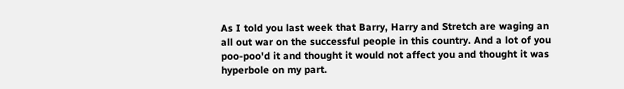As I told you last week that Barry, Harry and Stretch are waging an all out war on the successful people in this country. And a lot of you poo-poo'd it and thought it would not affect you and thought it was hyperbole on my part.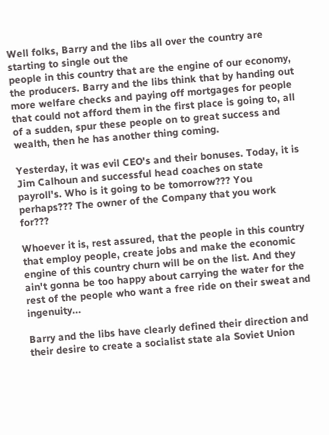Well folks, Barry and the libs all over the country are starting to single out the
people in this country that are the engine of our economy, the producers. Barry and the libs think that by handing out more welfare checks and paying off mortgages for people that could not afford them in the first place is going to, all of a sudden, spur these people on to great success and wealth, then he has another thing coming.

Yesterday, it was evil CEO's and their bonuses. Today, it is Jim Calhoun and successful head coaches on state payroll's. Who is it going to be tomorrow??? You perhaps??? The owner of the Company that you work for???

Whoever it is, rest assured, that the people in this country that employ people, create jobs and make the economic engine of this country churn will be on the list. And they ain't gonna be too happy about carrying the water for the rest of the people who want a free ride on their sweat and ingenuity...

Barry and the libs have clearly defined their direction and their desire to create a socialist state ala Soviet Union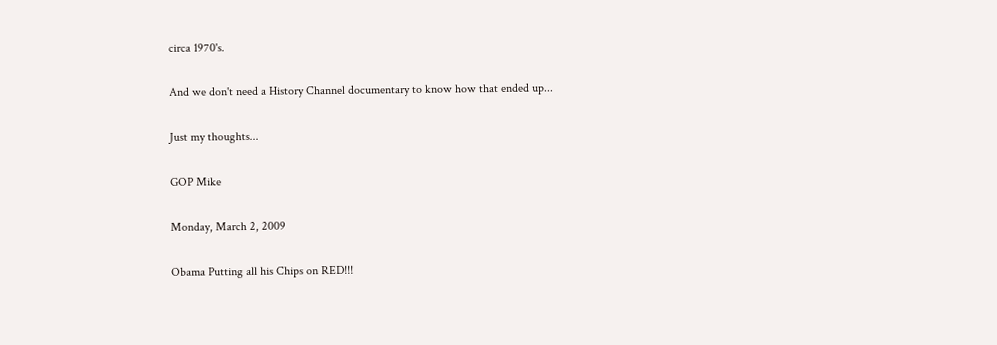circa 1970's.

And we don't need a History Channel documentary to know how that ended up...

Just my thoughts...

GOP Mike

Monday, March 2, 2009

Obama Putting all his Chips on RED!!!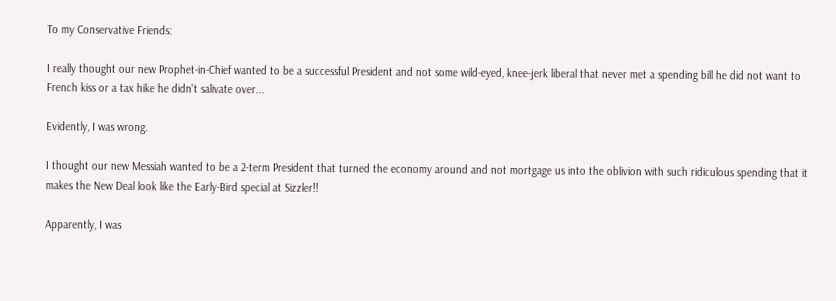To my Conservative Friends:

I really thought our new Prophet-in-Chief wanted to be a successful President and not some wild-eyed, knee-jerk liberal that never met a spending bill he did not want to French kiss or a tax hike he didn't salivate over...

Evidently, I was wrong.

I thought our new Messiah wanted to be a 2-term President that turned the economy around and not mortgage us into the oblivion with such ridiculous spending that it makes the New Deal look like the Early-Bird special at Sizzler!!

Apparently, I was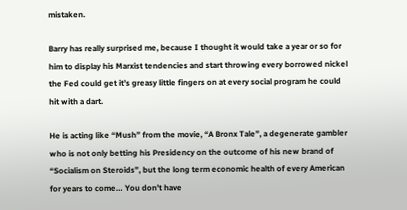mistaken.

Barry has really surprised me, because I thought it would take a year or so for him to display his Marxist tendencies and start throwing every borrowed nickel the Fed could get it’s greasy little fingers on at every social program he could hit with a dart.

He is acting like “Mush” from the movie, “A Bronx Tale”, a degenerate gambler who is not only betting his Presidency on the outcome of his new brand of “Socialism on Steroids”, but the long term economic health of every American for years to come… You don’t have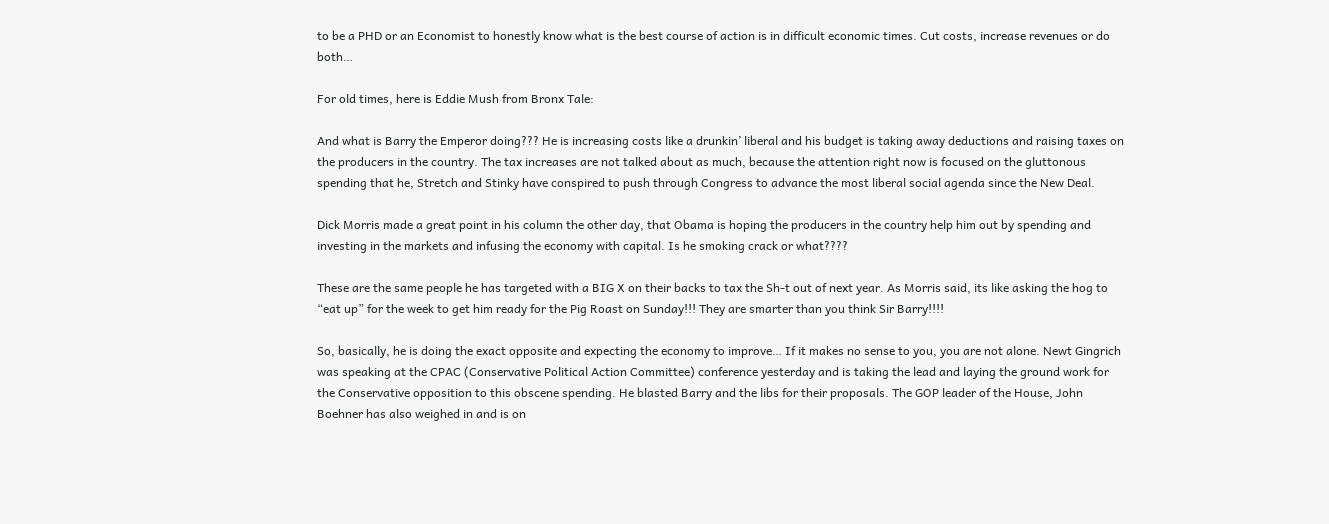to be a PHD or an Economist to honestly know what is the best course of action is in difficult economic times. Cut costs, increase revenues or do both…

For old times, here is Eddie Mush from Bronx Tale:

And what is Barry the Emperor doing??? He is increasing costs like a drunkin’ liberal and his budget is taking away deductions and raising taxes on the producers in the country. The tax increases are not talked about as much, because the attention right now is focused on the gluttonous spending that he, Stretch and Stinky have conspired to push through Congress to advance the most liberal social agenda since the New Deal.

Dick Morris made a great point in his column the other day, that Obama is hoping the producers in the country help him out by spending and investing in the markets and infusing the economy with capital. Is he smoking crack or what????

These are the same people he has targeted with a BIG X on their backs to tax the Sh-t out of next year. As Morris said, its like asking the hog to “eat up” for the week to get him ready for the Pig Roast on Sunday!!! They are smarter than you think Sir Barry!!!!

So, basically, he is doing the exact opposite and expecting the economy to improve… If it makes no sense to you, you are not alone. Newt Gingrich was speaking at the CPAC (Conservative Political Action Committee) conference yesterday and is taking the lead and laying the ground work for the Conservative opposition to this obscene spending. He blasted Barry and the libs for their proposals. The GOP leader of the House, John Boehner has also weighed in and is on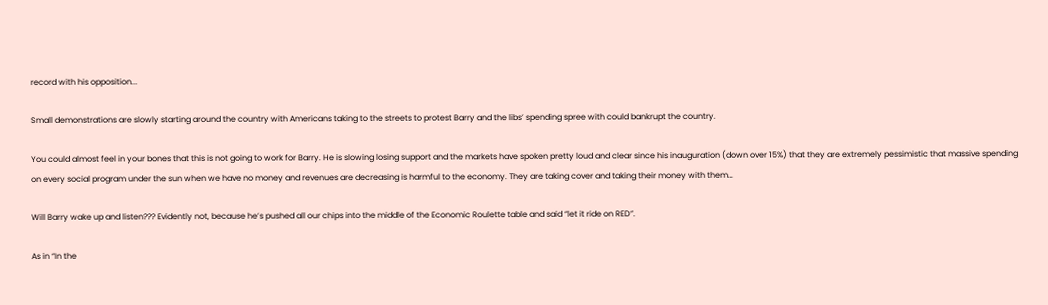record with his opposition...

Small demonstrations are slowly starting around the country with Americans taking to the streets to protest Barry and the libs’ spending spree with could bankrupt the country.

You could almost feel in your bones that this is not going to work for Barry. He is slowing losing support and the markets have spoken pretty loud and clear since his inauguration (down over 15%) that they are extremely pessimistic that massive spending on every social program under the sun when we have no money and revenues are decreasing is harmful to the economy. They are taking cover and taking their money with them…

Will Barry wake up and listen??? Evidently not, because he’s pushed all our chips into the middle of the Economic Roulette table and said “let it ride on RED”.

As in “In the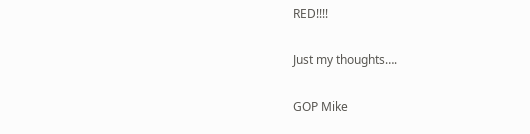RED!!!!

Just my thoughts….

GOP Mike